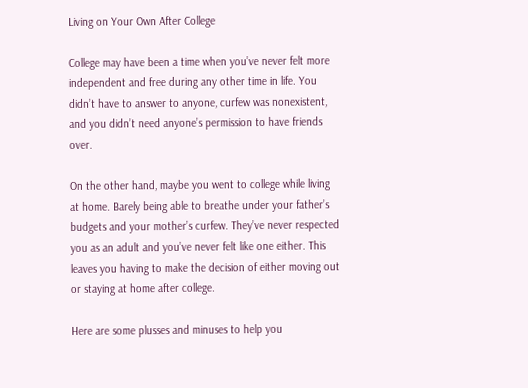Living on Your Own After College

College may have been a time when you’ve never felt more independent and free during any other time in life. You didn’t have to answer to anyone, curfew was nonexistent, and you didn’t need anyone’s permission to have friends over.

On the other hand, maybe you went to college while living at home. Barely being able to breathe under your father’s budgets and your mother’s curfew. They’ve never respected you as an adult and you’ve never felt like one either. This leaves you having to make the decision of either moving out or staying at home after college.

Here are some plusses and minuses to help you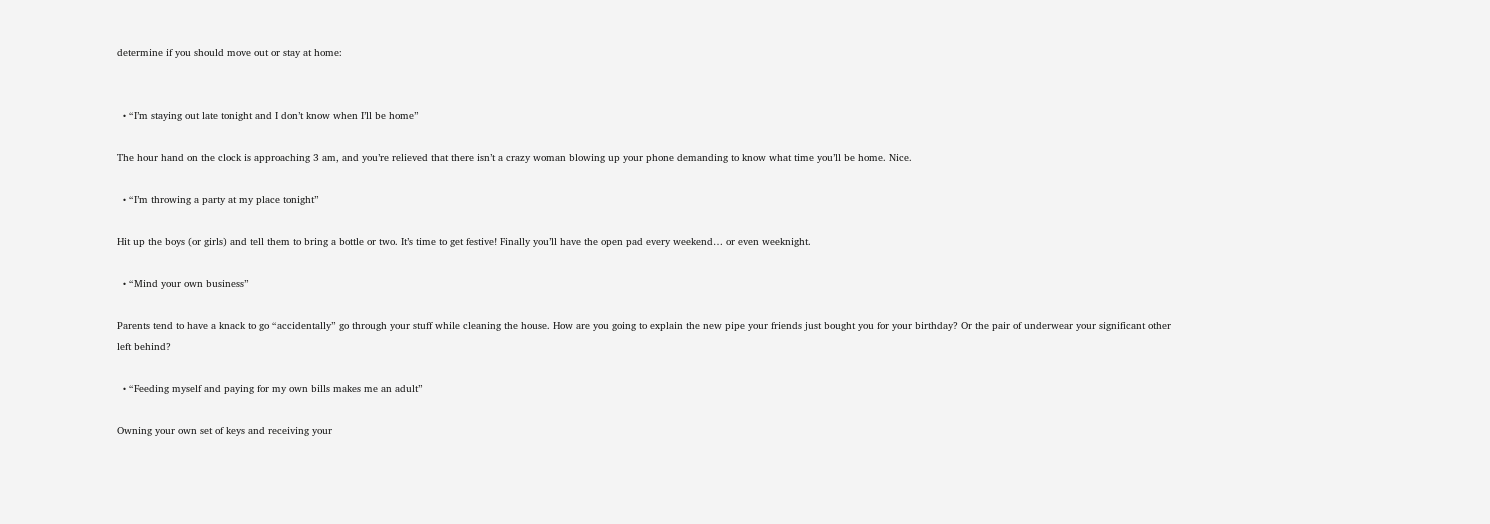determine if you should move out or stay at home:


  • “I’m staying out late tonight and I don’t know when I’ll be home”

The hour hand on the clock is approaching 3 am, and you’re relieved that there isn’t a crazy woman blowing up your phone demanding to know what time you’ll be home. Nice.

  • “I’m throwing a party at my place tonight”

Hit up the boys (or girls) and tell them to bring a bottle or two. It’s time to get festive! Finally you’ll have the open pad every weekend… or even weeknight.

  • “Mind your own business”

Parents tend to have a knack to go “accidentally” go through your stuff while cleaning the house. How are you going to explain the new pipe your friends just bought you for your birthday? Or the pair of underwear your significant other left behind?

  • “Feeding myself and paying for my own bills makes me an adult”

Owning your own set of keys and receiving your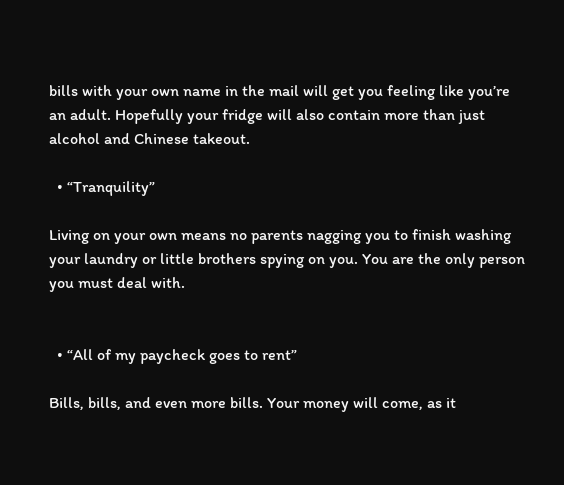bills with your own name in the mail will get you feeling like you’re an adult. Hopefully your fridge will also contain more than just alcohol and Chinese takeout.

  • “Tranquility”

Living on your own means no parents nagging you to finish washing your laundry or little brothers spying on you. You are the only person you must deal with.


  • “All of my paycheck goes to rent”

Bills, bills, and even more bills. Your money will come, as it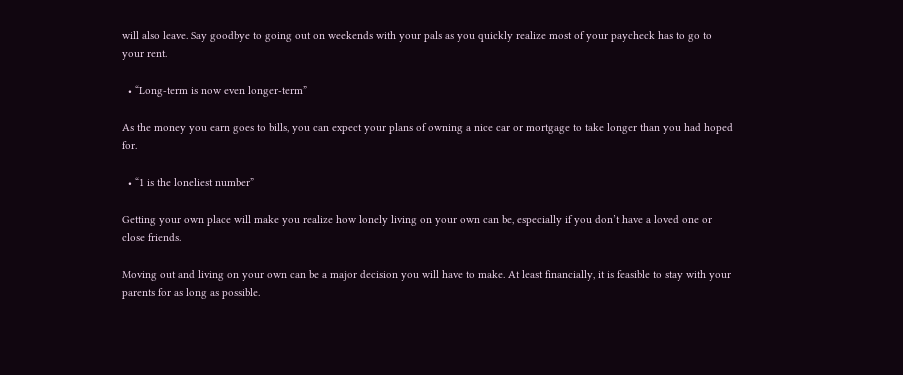will also leave. Say goodbye to going out on weekends with your pals as you quickly realize most of your paycheck has to go to your rent.

  • “Long-term is now even longer-term”

As the money you earn goes to bills, you can expect your plans of owning a nice car or mortgage to take longer than you had hoped for.

  • “1 is the loneliest number”

Getting your own place will make you realize how lonely living on your own can be, especially if you don’t have a loved one or close friends.

Moving out and living on your own can be a major decision you will have to make. At least financially, it is feasible to stay with your parents for as long as possible.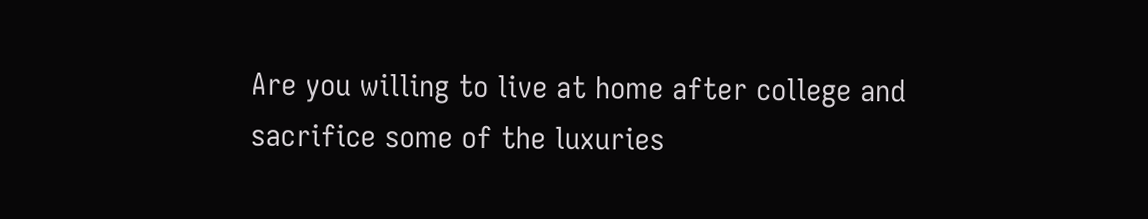Are you willing to live at home after college and sacrifice some of the luxuries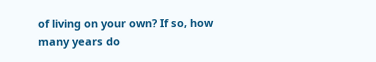of living on your own? If so, how many years do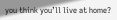you think you’ll live at home?